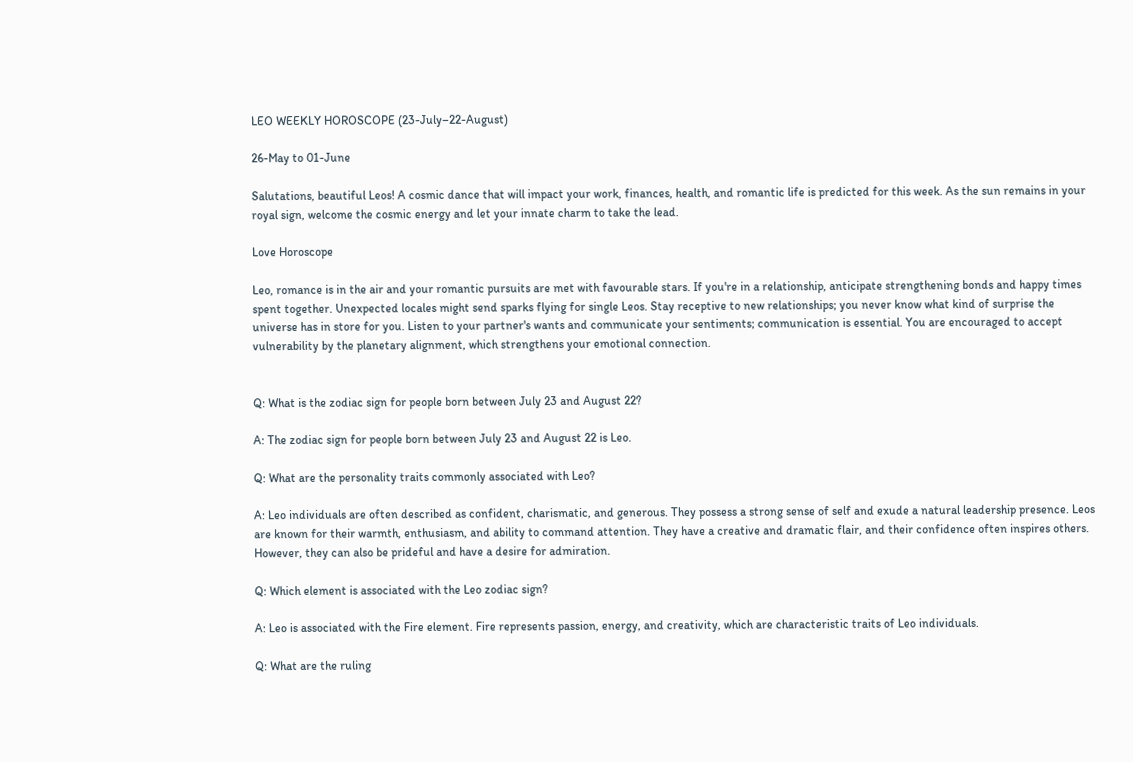LEO WEEKLY HOROSCOPE (23-July–22-August)

26-May to 01-June

Salutations, beautiful Leos! A cosmic dance that will impact your work, finances, health, and romantic life is predicted for this week. As the sun remains in your royal sign, welcome the cosmic energy and let your innate charm to take the lead.

Love Horoscope

Leo, romance is in the air and your romantic pursuits are met with favourable stars. If you're in a relationship, anticipate strengthening bonds and happy times spent together. Unexpected locales might send sparks flying for single Leos. Stay receptive to new relationships; you never know what kind of surprise the universe has in store for you. Listen to your partner's wants and communicate your sentiments; communication is essential. You are encouraged to accept vulnerability by the planetary alignment, which strengthens your emotional connection.


Q: What is the zodiac sign for people born between July 23 and August 22?

A: The zodiac sign for people born between July 23 and August 22 is Leo.

Q: What are the personality traits commonly associated with Leo?

A: Leo individuals are often described as confident, charismatic, and generous. They possess a strong sense of self and exude a natural leadership presence. Leos are known for their warmth, enthusiasm, and ability to command attention. They have a creative and dramatic flair, and their confidence often inspires others. However, they can also be prideful and have a desire for admiration.

Q: Which element is associated with the Leo zodiac sign?

A: Leo is associated with the Fire element. Fire represents passion, energy, and creativity, which are characteristic traits of Leo individuals.

Q: What are the ruling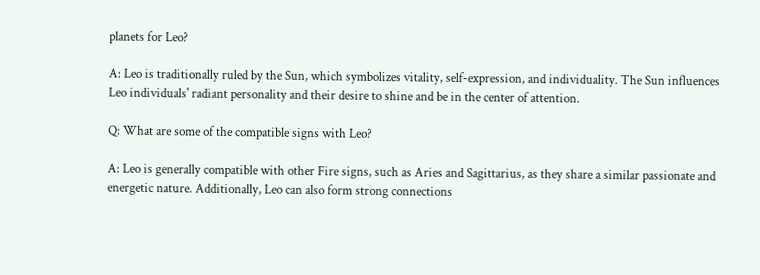planets for Leo?

A: Leo is traditionally ruled by the Sun, which symbolizes vitality, self-expression, and individuality. The Sun influences Leo individuals' radiant personality and their desire to shine and be in the center of attention.

Q: What are some of the compatible signs with Leo?

A: Leo is generally compatible with other Fire signs, such as Aries and Sagittarius, as they share a similar passionate and energetic nature. Additionally, Leo can also form strong connections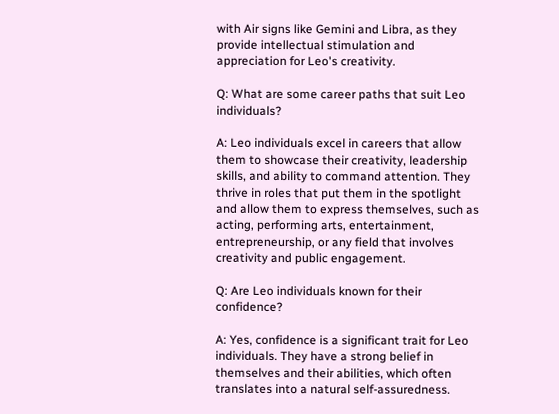with Air signs like Gemini and Libra, as they provide intellectual stimulation and appreciation for Leo's creativity.

Q: What are some career paths that suit Leo individuals?

A: Leo individuals excel in careers that allow them to showcase their creativity, leadership skills, and ability to command attention. They thrive in roles that put them in the spotlight and allow them to express themselves, such as acting, performing arts, entertainment, entrepreneurship, or any field that involves creativity and public engagement.

Q: Are Leo individuals known for their confidence?

A: Yes, confidence is a significant trait for Leo individuals. They have a strong belief in themselves and their abilities, which often translates into a natural self-assuredness.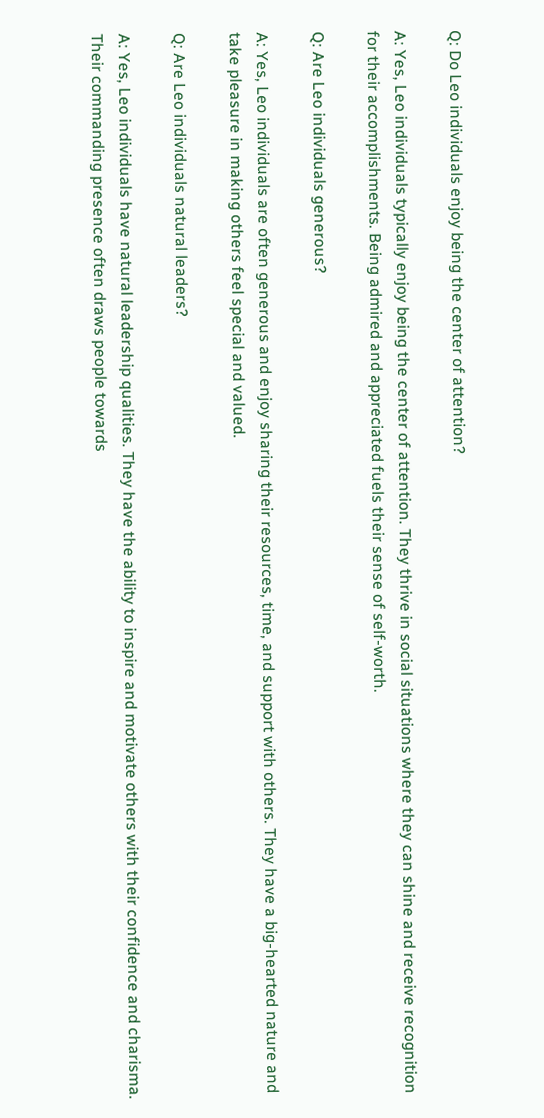Q: Do Leo individuals enjoy being the center of attention?

A: Yes, Leo individuals typically enjoy being the center of attention. They thrive in social situations where they can shine and receive recognition for their accomplishments. Being admired and appreciated fuels their sense of self-worth.

Q: Are Leo individuals generous?

A: Yes, Leo individuals are often generous and enjoy sharing their resources, time, and support with others. They have a big-hearted nature and take pleasure in making others feel special and valued.

Q: Are Leo individuals natural leaders?

A: Yes, Leo individuals have natural leadership qualities. They have the ability to inspire and motivate others with their confidence and charisma. Their commanding presence often draws people towards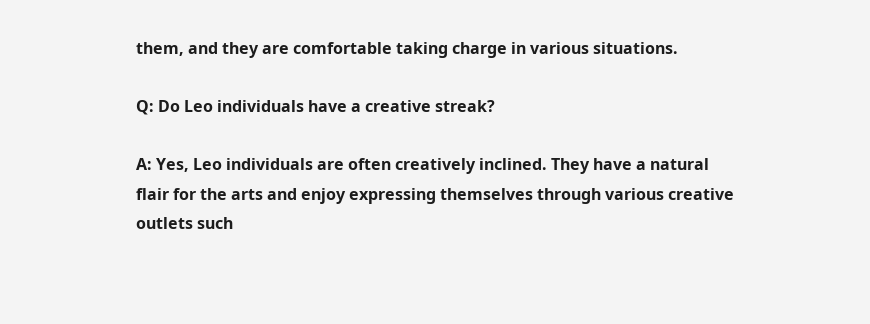them, and they are comfortable taking charge in various situations.

Q: Do Leo individuals have a creative streak?

A: Yes, Leo individuals are often creatively inclined. They have a natural flair for the arts and enjoy expressing themselves through various creative outlets such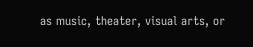as music, theater, visual arts, or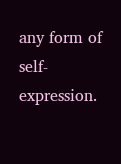any form of self-expression.